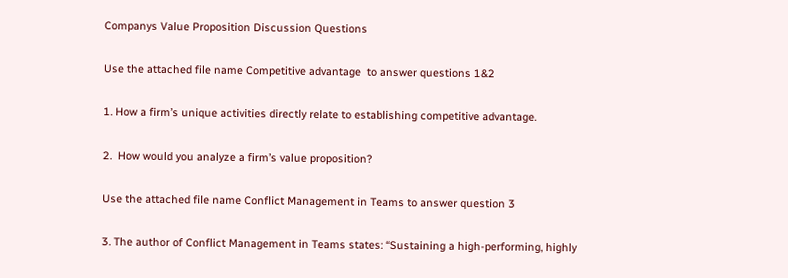Companys Value Proposition Discussion Questions

Use the attached file name Competitive advantage  to answer questions 1&2

1. How a firm’s unique activities directly relate to establishing competitive advantage.

2.  How would you analyze a firm’s value proposition?

Use the attached file name Conflict Management in Teams to answer question 3

3. The author of Conflict Management in Teams states: “Sustaining a high-performing, highly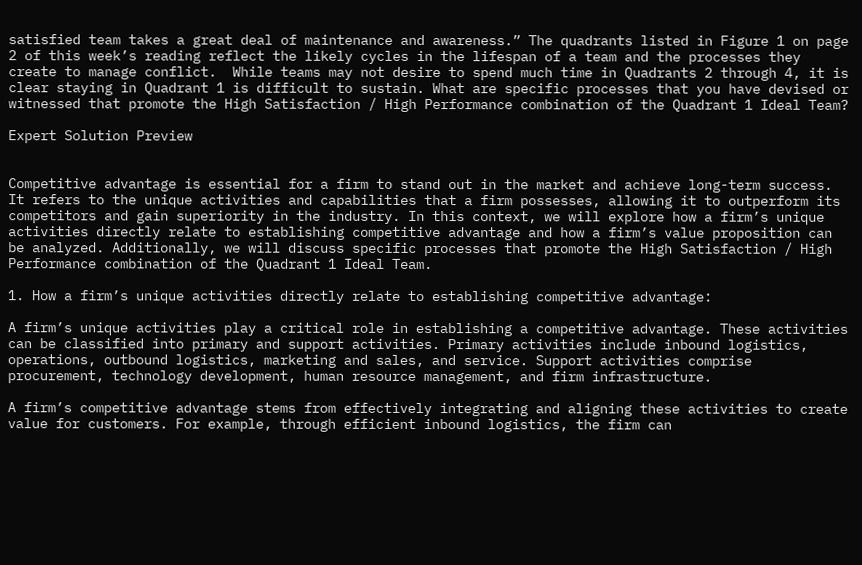satisfied team takes a great deal of maintenance and awareness.” The quadrants listed in Figure 1 on page 2 of this week’s reading reflect the likely cycles in the lifespan of a team and the processes they create to manage conflict.  While teams may not desire to spend much time in Quadrants 2 through 4, it is clear staying in Quadrant 1 is difficult to sustain. What are specific processes that you have devised or witnessed that promote the High Satisfaction / High Performance combination of the Quadrant 1 Ideal Team?

Expert Solution Preview


Competitive advantage is essential for a firm to stand out in the market and achieve long-term success. It refers to the unique activities and capabilities that a firm possesses, allowing it to outperform its competitors and gain superiority in the industry. In this context, we will explore how a firm’s unique activities directly relate to establishing competitive advantage and how a firm’s value proposition can be analyzed. Additionally, we will discuss specific processes that promote the High Satisfaction / High Performance combination of the Quadrant 1 Ideal Team.

1. How a firm’s unique activities directly relate to establishing competitive advantage:

A firm’s unique activities play a critical role in establishing a competitive advantage. These activities can be classified into primary and support activities. Primary activities include inbound logistics, operations, outbound logistics, marketing and sales, and service. Support activities comprise procurement, technology development, human resource management, and firm infrastructure.

A firm’s competitive advantage stems from effectively integrating and aligning these activities to create value for customers. For example, through efficient inbound logistics, the firm can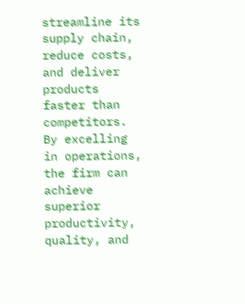streamline its supply chain, reduce costs, and deliver products faster than competitors. By excelling in operations, the firm can achieve superior productivity, quality, and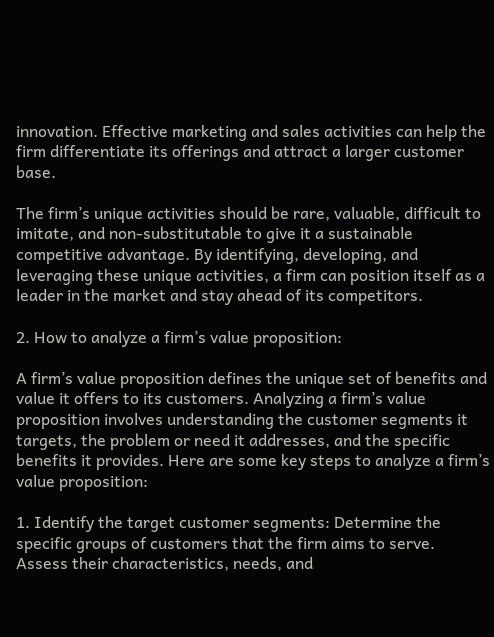innovation. Effective marketing and sales activities can help the firm differentiate its offerings and attract a larger customer base.

The firm’s unique activities should be rare, valuable, difficult to imitate, and non-substitutable to give it a sustainable competitive advantage. By identifying, developing, and leveraging these unique activities, a firm can position itself as a leader in the market and stay ahead of its competitors.

2. How to analyze a firm’s value proposition:

A firm’s value proposition defines the unique set of benefits and value it offers to its customers. Analyzing a firm’s value proposition involves understanding the customer segments it targets, the problem or need it addresses, and the specific benefits it provides. Here are some key steps to analyze a firm’s value proposition:

1. Identify the target customer segments: Determine the specific groups of customers that the firm aims to serve. Assess their characteristics, needs, and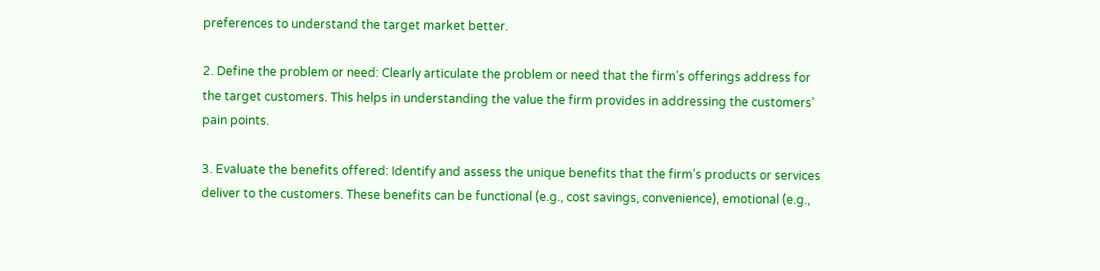preferences to understand the target market better.

2. Define the problem or need: Clearly articulate the problem or need that the firm’s offerings address for the target customers. This helps in understanding the value the firm provides in addressing the customers’ pain points.

3. Evaluate the benefits offered: Identify and assess the unique benefits that the firm’s products or services deliver to the customers. These benefits can be functional (e.g., cost savings, convenience), emotional (e.g.,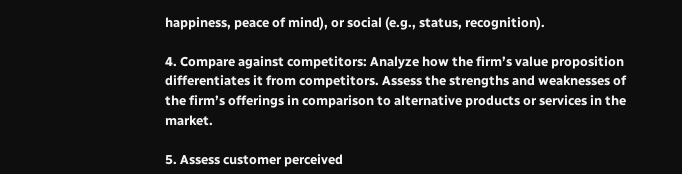happiness, peace of mind), or social (e.g., status, recognition).

4. Compare against competitors: Analyze how the firm’s value proposition differentiates it from competitors. Assess the strengths and weaknesses of the firm’s offerings in comparison to alternative products or services in the market.

5. Assess customer perceived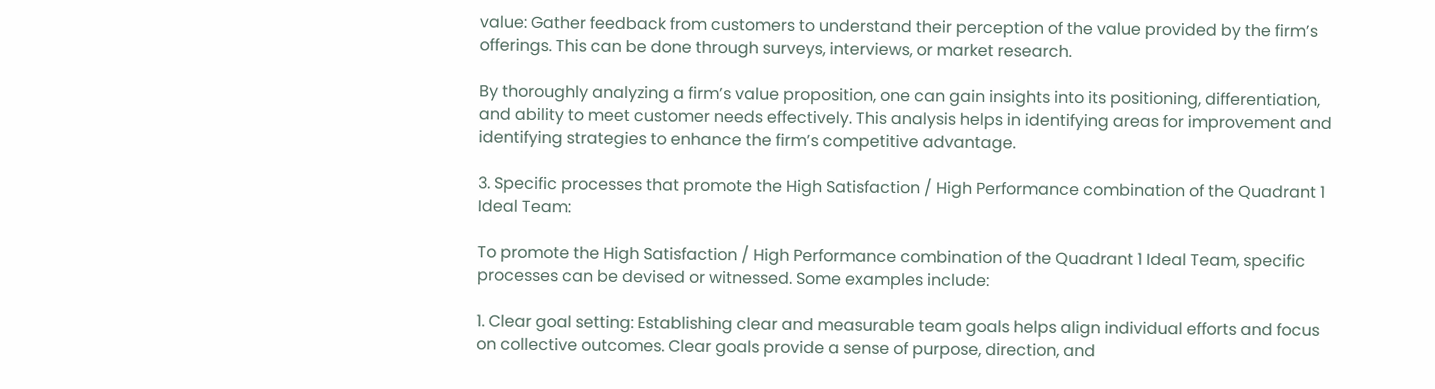value: Gather feedback from customers to understand their perception of the value provided by the firm’s offerings. This can be done through surveys, interviews, or market research.

By thoroughly analyzing a firm’s value proposition, one can gain insights into its positioning, differentiation, and ability to meet customer needs effectively. This analysis helps in identifying areas for improvement and identifying strategies to enhance the firm’s competitive advantage.

3. Specific processes that promote the High Satisfaction / High Performance combination of the Quadrant 1 Ideal Team:

To promote the High Satisfaction / High Performance combination of the Quadrant 1 Ideal Team, specific processes can be devised or witnessed. Some examples include:

1. Clear goal setting: Establishing clear and measurable team goals helps align individual efforts and focus on collective outcomes. Clear goals provide a sense of purpose, direction, and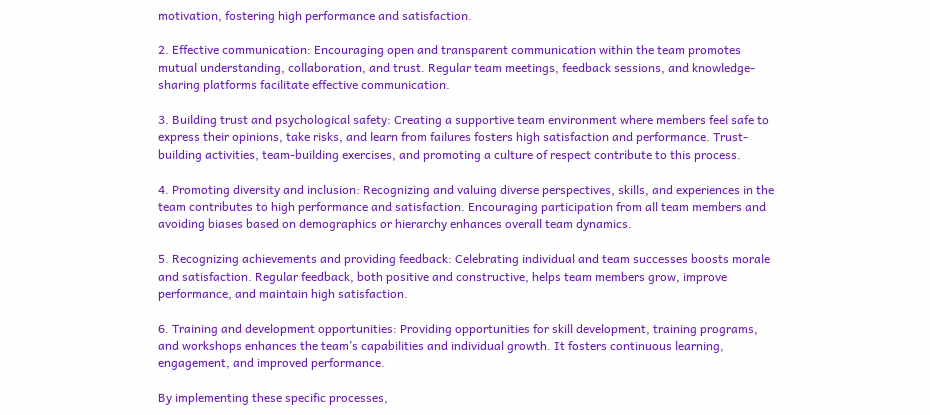motivation, fostering high performance and satisfaction.

2. Effective communication: Encouraging open and transparent communication within the team promotes mutual understanding, collaboration, and trust. Regular team meetings, feedback sessions, and knowledge-sharing platforms facilitate effective communication.

3. Building trust and psychological safety: Creating a supportive team environment where members feel safe to express their opinions, take risks, and learn from failures fosters high satisfaction and performance. Trust-building activities, team-building exercises, and promoting a culture of respect contribute to this process.

4. Promoting diversity and inclusion: Recognizing and valuing diverse perspectives, skills, and experiences in the team contributes to high performance and satisfaction. Encouraging participation from all team members and avoiding biases based on demographics or hierarchy enhances overall team dynamics.

5. Recognizing achievements and providing feedback: Celebrating individual and team successes boosts morale and satisfaction. Regular feedback, both positive and constructive, helps team members grow, improve performance, and maintain high satisfaction.

6. Training and development opportunities: Providing opportunities for skill development, training programs, and workshops enhances the team’s capabilities and individual growth. It fosters continuous learning, engagement, and improved performance.

By implementing these specific processes,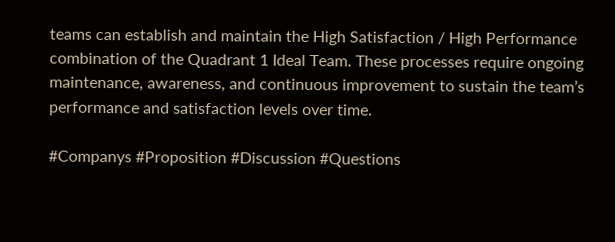teams can establish and maintain the High Satisfaction / High Performance combination of the Quadrant 1 Ideal Team. These processes require ongoing maintenance, awareness, and continuous improvement to sustain the team’s performance and satisfaction levels over time.

#Companys #Proposition #Discussion #Questions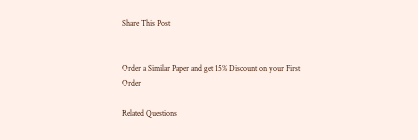Share This Post


Order a Similar Paper and get 15% Discount on your First Order

Related Questions